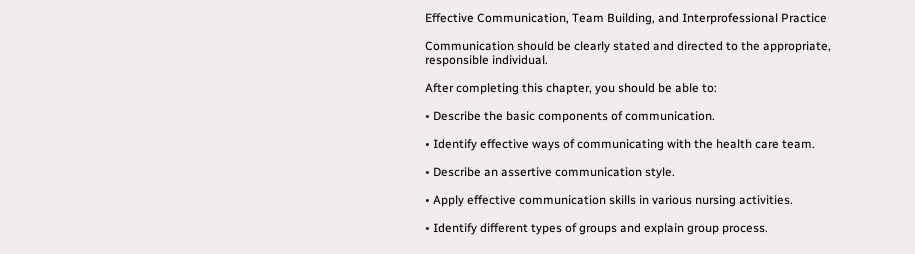Effective Communication, Team Building, and Interprofessional Practice

Communication should be clearly stated and directed to the appropriate, responsible individual.

After completing this chapter, you should be able to:

• Describe the basic components of communication.

• Identify effective ways of communicating with the health care team.

• Describe an assertive communication style.

• Apply effective communication skills in various nursing activities.

• Identify different types of groups and explain group process.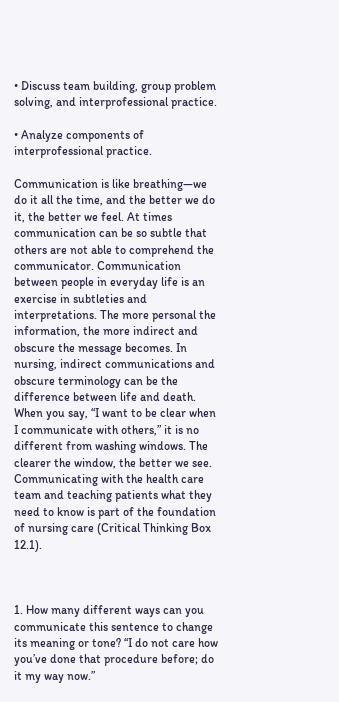• Discuss team building, group problem solving, and interprofessional practice.

• Analyze components of interprofessional practice.

Communication is like breathing—we do it all the time, and the better we do it, the better we feel. At times communication can be so subtle that others are not able to comprehend the communicator. Communication between people in everyday life is an exercise in subtleties and interpretations. The more personal the information, the more indirect and obscure the message becomes. In nursing, indirect communications and obscure terminology can be the difference between life and death. When you say, “I want to be clear when I communicate with others,” it is no different from washing windows. The clearer the window, the better we see. Communicating with the health care team and teaching patients what they need to know is part of the foundation of nursing care (Critical Thinking Box 12.1).



1. How many different ways can you communicate this sentence to change its meaning or tone? “I do not care how you’ve done that procedure before; do it my way now.”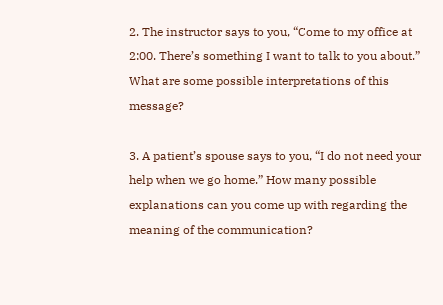2. The instructor says to you, “Come to my office at 2:00. There’s something I want to talk to you about.” What are some possible interpretations of this message?

3. A patient’s spouse says to you, “I do not need your help when we go home.” How many possible explanations can you come up with regarding the meaning of the communication?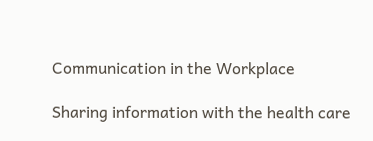Communication in the Workplace

Sharing information with the health care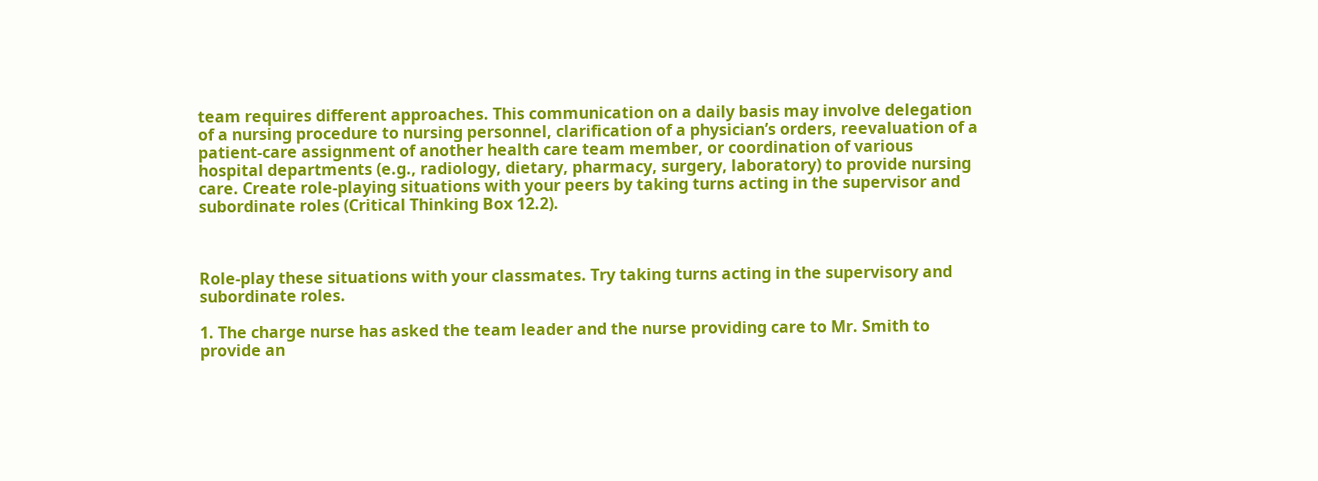team requires different approaches. This communication on a daily basis may involve delegation of a nursing procedure to nursing personnel, clarification of a physician’s orders, reevaluation of a patient-care assignment of another health care team member, or coordination of various hospital departments (e.g., radiology, dietary, pharmacy, surgery, laboratory) to provide nursing care. Create role-playing situations with your peers by taking turns acting in the supervisor and subordinate roles (Critical Thinking Box 12.2).



Role-play these situations with your classmates. Try taking turns acting in the supervisory and subordinate roles.

1. The charge nurse has asked the team leader and the nurse providing care to Mr. Smith to provide an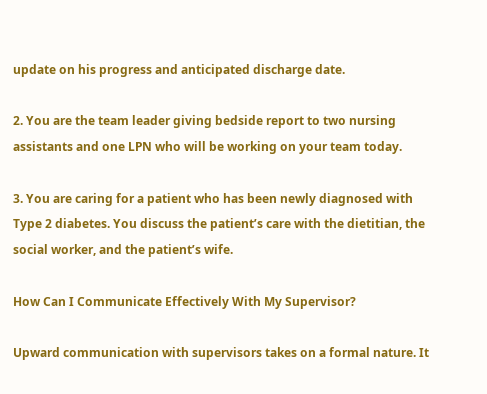update on his progress and anticipated discharge date.

2. You are the team leader giving bedside report to two nursing assistants and one LPN who will be working on your team today.

3. You are caring for a patient who has been newly diagnosed with Type 2 diabetes. You discuss the patient’s care with the dietitian, the social worker, and the patient’s wife.

How Can I Communicate Effectively With My Supervisor?

Upward communication with supervisors takes on a formal nature. It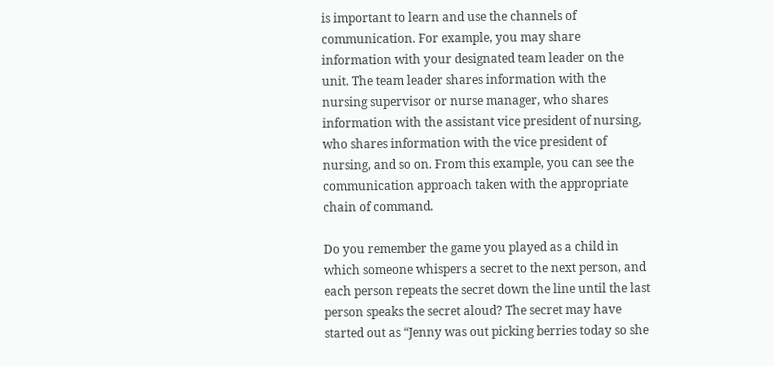is important to learn and use the channels of communication. For example, you may share information with your designated team leader on the unit. The team leader shares information with the nursing supervisor or nurse manager, who shares information with the assistant vice president of nursing, who shares information with the vice president of nursing, and so on. From this example, you can see the communication approach taken with the appropriate chain of command.

Do you remember the game you played as a child in which someone whispers a secret to the next person, and each person repeats the secret down the line until the last person speaks the secret aloud? The secret may have started out as “Jenny was out picking berries today so she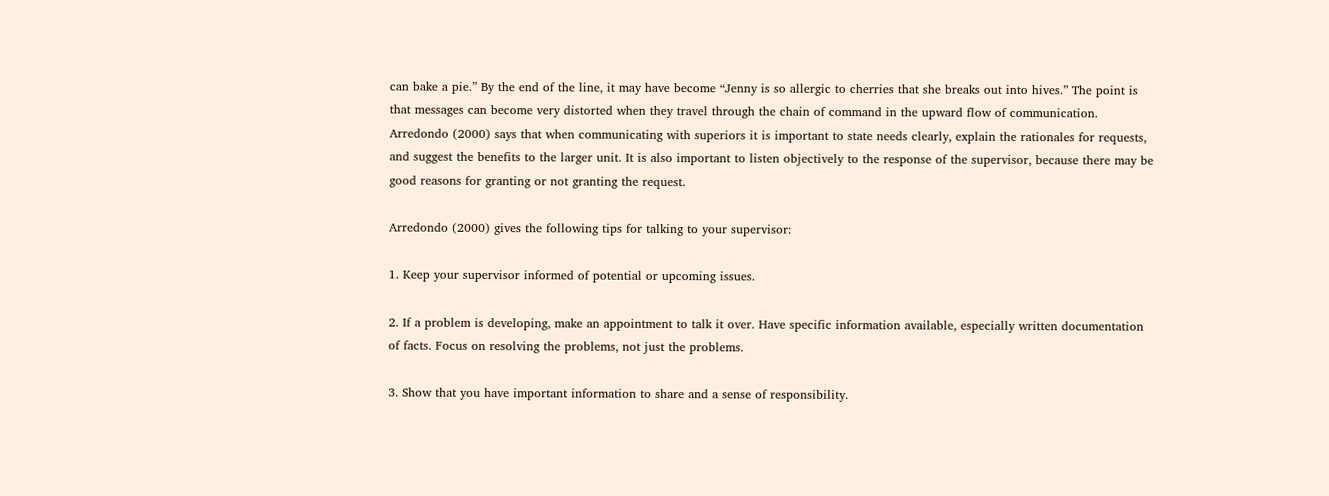can bake a pie.” By the end of the line, it may have become “Jenny is so allergic to cherries that she breaks out into hives.” The point is that messages can become very distorted when they travel through the chain of command in the upward flow of communication. Arredondo (2000) says that when communicating with superiors it is important to state needs clearly, explain the rationales for requests, and suggest the benefits to the larger unit. It is also important to listen objectively to the response of the supervisor, because there may be good reasons for granting or not granting the request.

Arredondo (2000) gives the following tips for talking to your supervisor:

1. Keep your supervisor informed of potential or upcoming issues.

2. If a problem is developing, make an appointment to talk it over. Have specific information available, especially written documentation of facts. Focus on resolving the problems, not just the problems.

3. Show that you have important information to share and a sense of responsibility.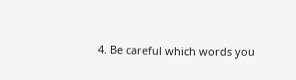4. Be careful which words you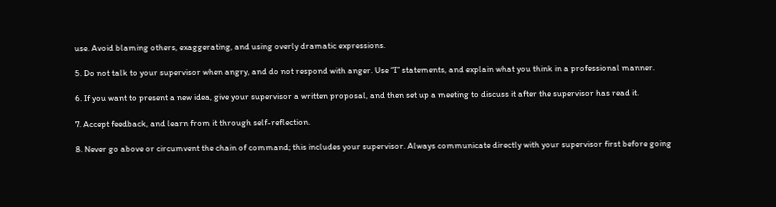use. Avoid blaming others, exaggerating, and using overly dramatic expressions.

5. Do not talk to your supervisor when angry, and do not respond with anger. Use “I” statements, and explain what you think in a professional manner.

6. If you want to present a new idea, give your supervisor a written proposal, and then set up a meeting to discuss it after the supervisor has read it.

7. Accept feedback, and learn from it through self-reflection.

8. Never go above or circumvent the chain of command; this includes your supervisor. Always communicate directly with your supervisor first before going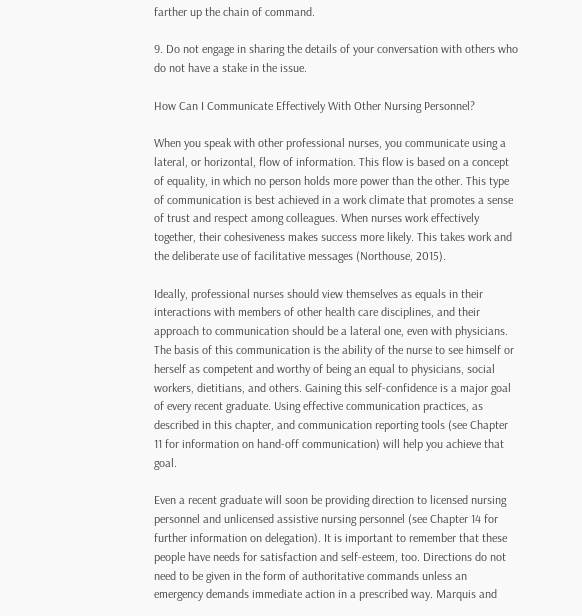farther up the chain of command.

9. Do not engage in sharing the details of your conversation with others who do not have a stake in the issue.

How Can I Communicate Effectively With Other Nursing Personnel?

When you speak with other professional nurses, you communicate using a lateral, or horizontal, flow of information. This flow is based on a concept of equality, in which no person holds more power than the other. This type of communication is best achieved in a work climate that promotes a sense of trust and respect among colleagues. When nurses work effectively together, their cohesiveness makes success more likely. This takes work and the deliberate use of facilitative messages (Northouse, 2015).

Ideally, professional nurses should view themselves as equals in their interactions with members of other health care disciplines, and their approach to communication should be a lateral one, even with physicians. The basis of this communication is the ability of the nurse to see himself or herself as competent and worthy of being an equal to physicians, social workers, dietitians, and others. Gaining this self-confidence is a major goal of every recent graduate. Using effective communication practices, as described in this chapter, and communication reporting tools (see Chapter 11 for information on hand-off communication) will help you achieve that goal.

Even a recent graduate will soon be providing direction to licensed nursing personnel and unlicensed assistive nursing personnel (see Chapter 14 for further information on delegation). It is important to remember that these people have needs for satisfaction and self-esteem, too. Directions do not need to be given in the form of authoritative commands unless an emergency demands immediate action in a prescribed way. Marquis and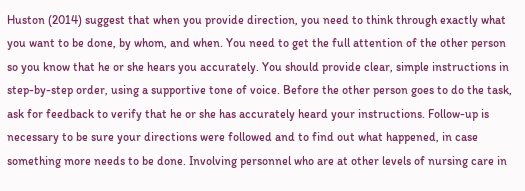Huston (2014) suggest that when you provide direction, you need to think through exactly what you want to be done, by whom, and when. You need to get the full attention of the other person so you know that he or she hears you accurately. You should provide clear, simple instructions in step-by-step order, using a supportive tone of voice. Before the other person goes to do the task, ask for feedback to verify that he or she has accurately heard your instructions. Follow-up is necessary to be sure your directions were followed and to find out what happened, in case something more needs to be done. Involving personnel who are at other levels of nursing care in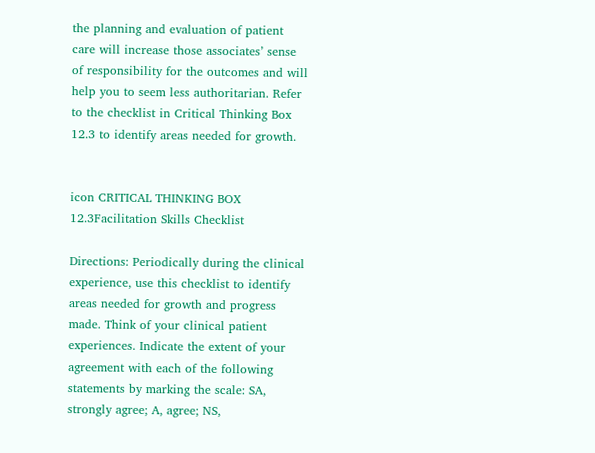the planning and evaluation of patient care will increase those associates’ sense of responsibility for the outcomes and will help you to seem less authoritarian. Refer to the checklist in Critical Thinking Box 12.3 to identify areas needed for growth.


icon CRITICAL THINKING BOX 12.3Facilitation Skills Checklist

Directions: Periodically during the clinical experience, use this checklist to identify areas needed for growth and progress made. Think of your clinical patient experiences. Indicate the extent of your agreement with each of the following statements by marking the scale: SA, strongly agree; A, agree; NS,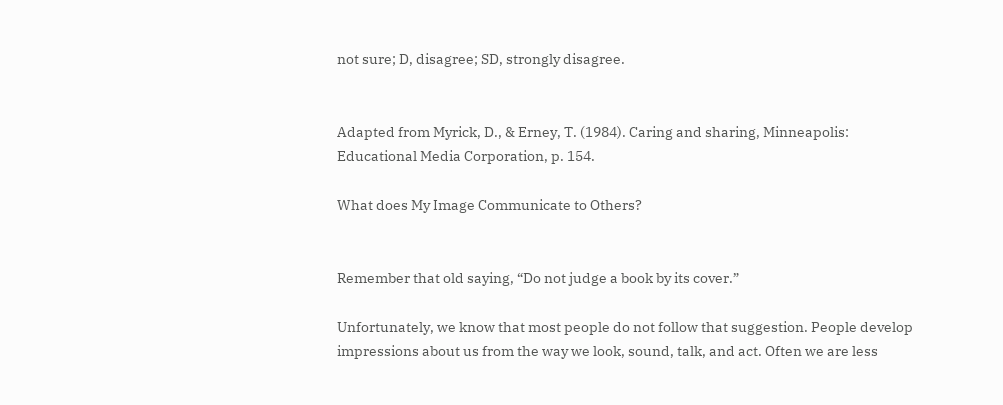not sure; D, disagree; SD, strongly disagree.


Adapted from Myrick, D., & Erney, T. (1984). Caring and sharing, Minneapolis: Educational Media Corporation, p. 154.

What does My Image Communicate to Others?


Remember that old saying, “Do not judge a book by its cover.”

Unfortunately, we know that most people do not follow that suggestion. People develop impressions about us from the way we look, sound, talk, and act. Often we are less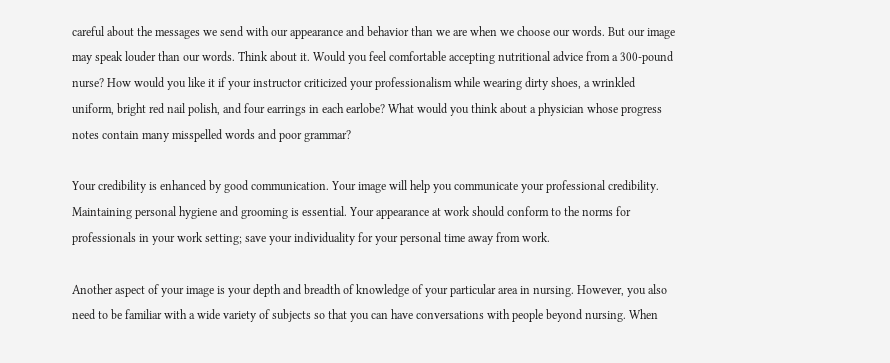careful about the messages we send with our appearance and behavior than we are when we choose our words. But our image may speak louder than our words. Think about it. Would you feel comfortable accepting nutritional advice from a 300-pound nurse? How would you like it if your instructor criticized your professionalism while wearing dirty shoes, a wrinkled uniform, bright red nail polish, and four earrings in each earlobe? What would you think about a physician whose progress notes contain many misspelled words and poor grammar?

Your credibility is enhanced by good communication. Your image will help you communicate your professional credibility. Maintaining personal hygiene and grooming is essential. Your appearance at work should conform to the norms for professionals in your work setting; save your individuality for your personal time away from work.

Another aspect of your image is your depth and breadth of knowledge of your particular area in nursing. However, you also need to be familiar with a wide variety of subjects so that you can have conversations with people beyond nursing. When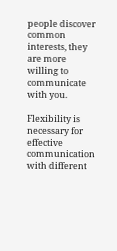people discover common interests, they are more willing to communicate with you.

Flexibility is necessary for effective communication with different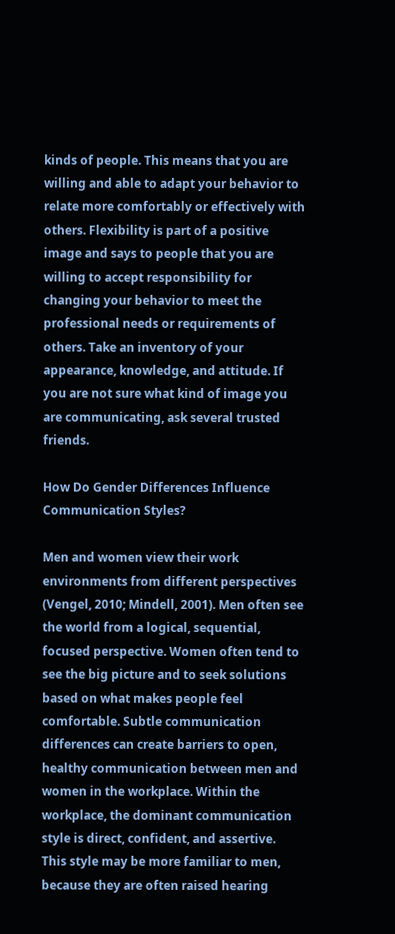kinds of people. This means that you are willing and able to adapt your behavior to relate more comfortably or effectively with others. Flexibility is part of a positive image and says to people that you are willing to accept responsibility for changing your behavior to meet the professional needs or requirements of others. Take an inventory of your appearance, knowledge, and attitude. If you are not sure what kind of image you are communicating, ask several trusted friends.

How Do Gender Differences Influence Communication Styles?

Men and women view their work environments from different perspectives (Vengel, 2010; Mindell, 2001). Men often see the world from a logical, sequential, focused perspective. Women often tend to see the big picture and to seek solutions based on what makes people feel comfortable. Subtle communication differences can create barriers to open, healthy communication between men and women in the workplace. Within the workplace, the dominant communication style is direct, confident, and assertive. This style may be more familiar to men, because they are often raised hearing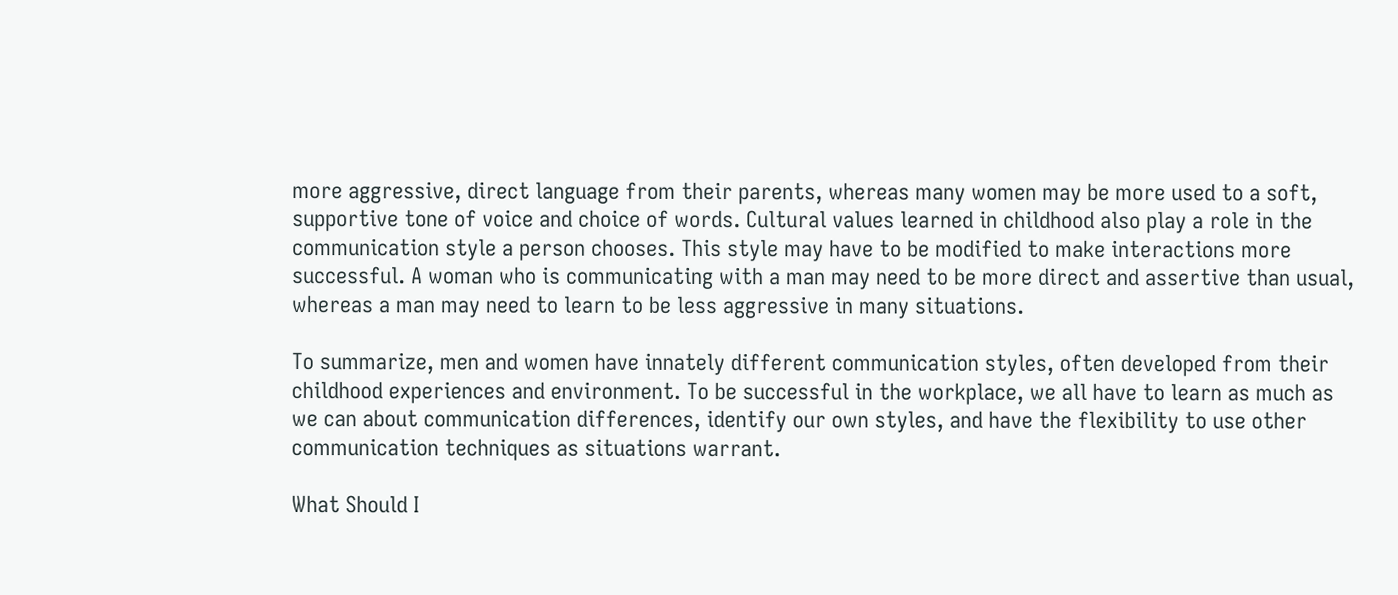more aggressive, direct language from their parents, whereas many women may be more used to a soft, supportive tone of voice and choice of words. Cultural values learned in childhood also play a role in the communication style a person chooses. This style may have to be modified to make interactions more successful. A woman who is communicating with a man may need to be more direct and assertive than usual, whereas a man may need to learn to be less aggressive in many situations.

To summarize, men and women have innately different communication styles, often developed from their childhood experiences and environment. To be successful in the workplace, we all have to learn as much as we can about communication differences, identify our own styles, and have the flexibility to use other communication techniques as situations warrant.

What Should I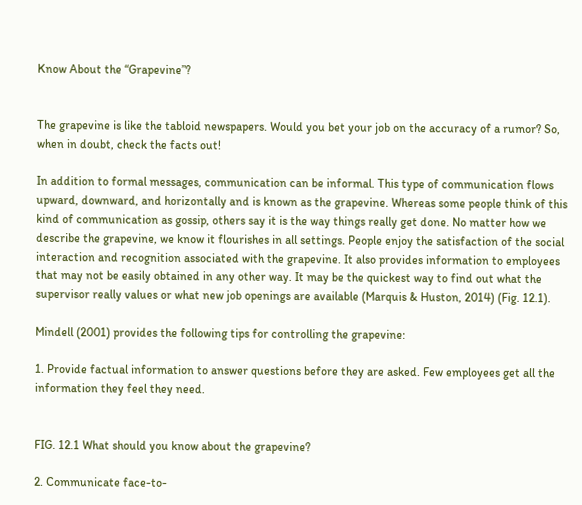Know About the “Grapevine”?


The grapevine is like the tabloid newspapers. Would you bet your job on the accuracy of a rumor? So, when in doubt, check the facts out!

In addition to formal messages, communication can be informal. This type of communication flows upward, downward, and horizontally and is known as the grapevine. Whereas some people think of this kind of communication as gossip, others say it is the way things really get done. No matter how we describe the grapevine, we know it flourishes in all settings. People enjoy the satisfaction of the social interaction and recognition associated with the grapevine. It also provides information to employees that may not be easily obtained in any other way. It may be the quickest way to find out what the supervisor really values or what new job openings are available (Marquis & Huston, 2014) (Fig. 12.1).

Mindell (2001) provides the following tips for controlling the grapevine:

1. Provide factual information to answer questions before they are asked. Few employees get all the information they feel they need.


FIG. 12.1 What should you know about the grapevine?

2. Communicate face-to-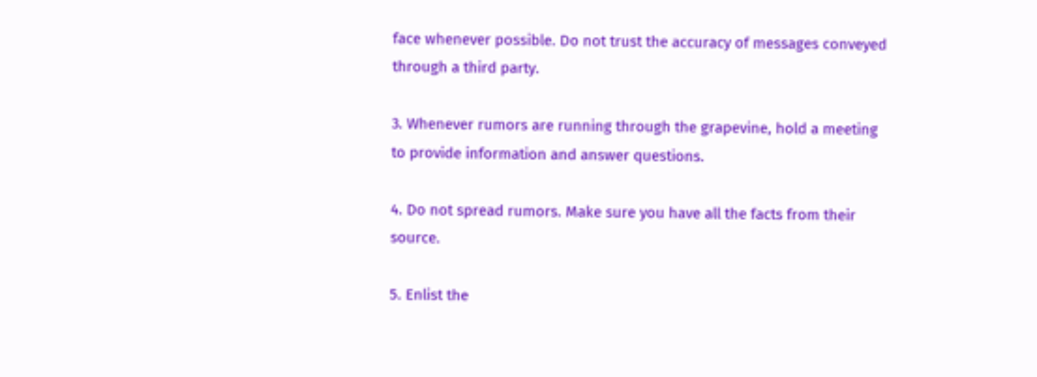face whenever possible. Do not trust the accuracy of messages conveyed through a third party.

3. Whenever rumors are running through the grapevine, hold a meeting to provide information and answer questions.

4. Do not spread rumors. Make sure you have all the facts from their source.

5. Enlist the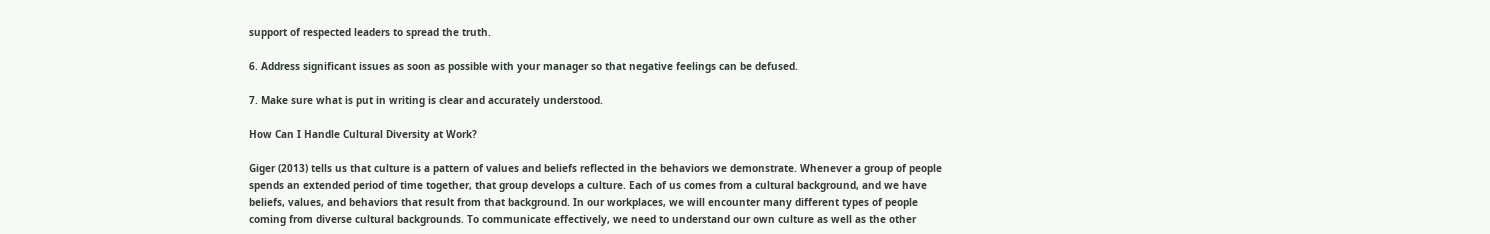support of respected leaders to spread the truth.

6. Address significant issues as soon as possible with your manager so that negative feelings can be defused.

7. Make sure what is put in writing is clear and accurately understood.

How Can I Handle Cultural Diversity at Work?

Giger (2013) tells us that culture is a pattern of values and beliefs reflected in the behaviors we demonstrate. Whenever a group of people spends an extended period of time together, that group develops a culture. Each of us comes from a cultural background, and we have beliefs, values, and behaviors that result from that background. In our workplaces, we will encounter many different types of people coming from diverse cultural backgrounds. To communicate effectively, we need to understand our own culture as well as the other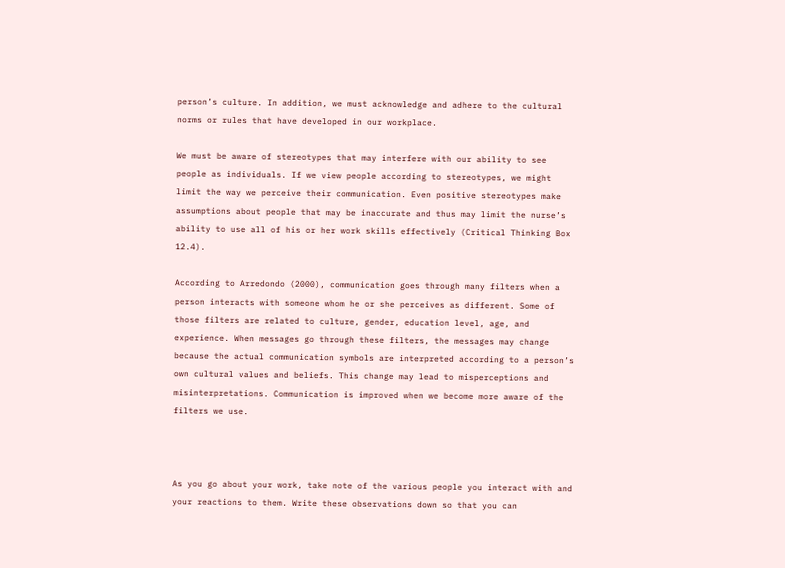person’s culture. In addition, we must acknowledge and adhere to the cultural norms or rules that have developed in our workplace.

We must be aware of stereotypes that may interfere with our ability to see people as individuals. If we view people according to stereotypes, we might limit the way we perceive their communication. Even positive stereotypes make assumptions about people that may be inaccurate and thus may limit the nurse’s ability to use all of his or her work skills effectively (Critical Thinking Box 12.4).

According to Arredondo (2000), communication goes through many filters when a person interacts with someone whom he or she perceives as different. Some of those filters are related to culture, gender, education level, age, and experience. When messages go through these filters, the messages may change because the actual communication symbols are interpreted according to a person’s own cultural values and beliefs. This change may lead to misperceptions and misinterpretations. Communication is improved when we become more aware of the filters we use.



As you go about your work, take note of the various people you interact with and your reactions to them. Write these observations down so that you can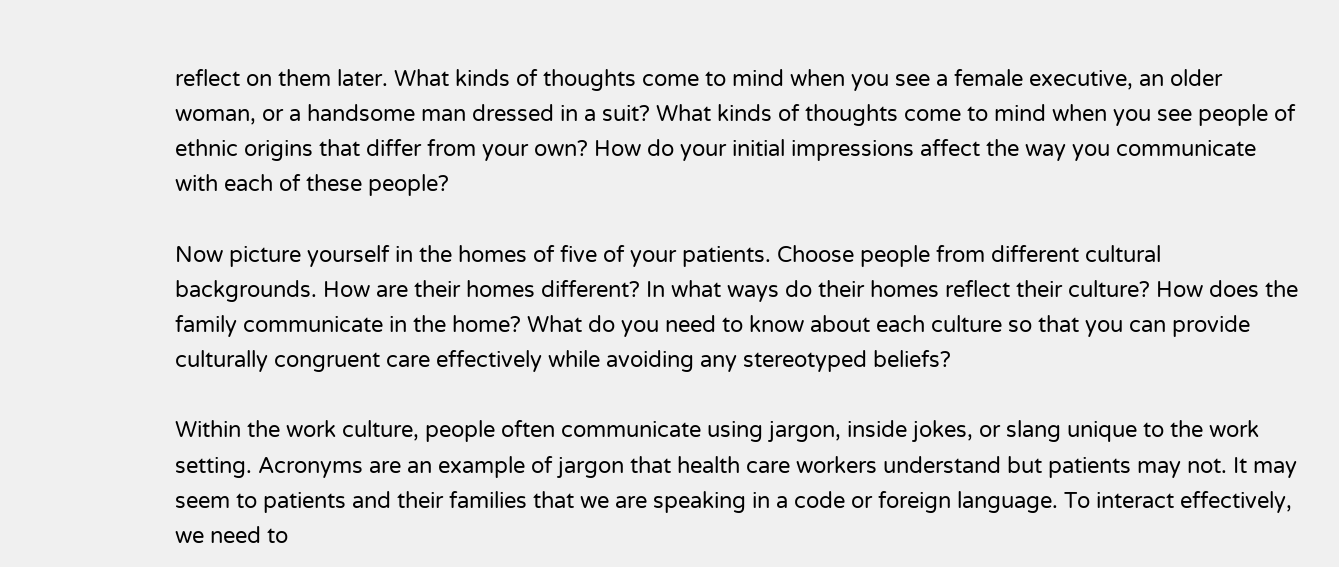reflect on them later. What kinds of thoughts come to mind when you see a female executive, an older woman, or a handsome man dressed in a suit? What kinds of thoughts come to mind when you see people of ethnic origins that differ from your own? How do your initial impressions affect the way you communicate with each of these people?

Now picture yourself in the homes of five of your patients. Choose people from different cultural backgrounds. How are their homes different? In what ways do their homes reflect their culture? How does the family communicate in the home? What do you need to know about each culture so that you can provide culturally congruent care effectively while avoiding any stereotyped beliefs?

Within the work culture, people often communicate using jargon, inside jokes, or slang unique to the work setting. Acronyms are an example of jargon that health care workers understand but patients may not. It may seem to patients and their families that we are speaking in a code or foreign language. To interact effectively, we need to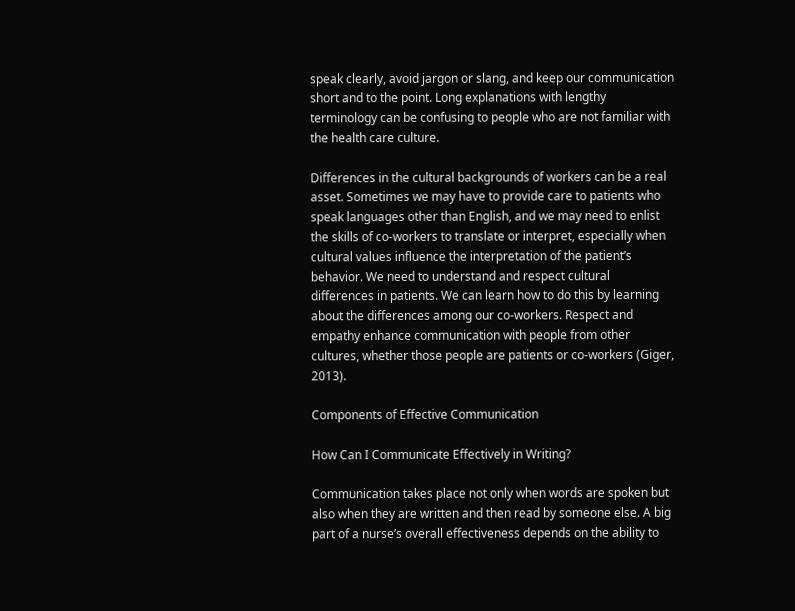speak clearly, avoid jargon or slang, and keep our communication short and to the point. Long explanations with lengthy terminology can be confusing to people who are not familiar with the health care culture.

Differences in the cultural backgrounds of workers can be a real asset. Sometimes we may have to provide care to patients who speak languages other than English, and we may need to enlist the skills of co-workers to translate or interpret, especially when cultural values influence the interpretation of the patient’s behavior. We need to understand and respect cultural differences in patients. We can learn how to do this by learning about the differences among our co-workers. Respect and empathy enhance communication with people from other cultures, whether those people are patients or co-workers (Giger, 2013).

Components of Effective Communication

How Can I Communicate Effectively in Writing?

Communication takes place not only when words are spoken but also when they are written and then read by someone else. A big part of a nurse’s overall effectiveness depends on the ability to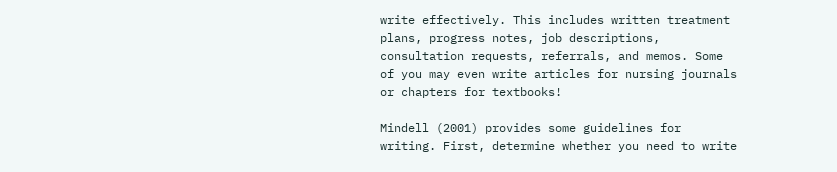write effectively. This includes written treatment plans, progress notes, job descriptions, consultation requests, referrals, and memos. Some of you may even write articles for nursing journals or chapters for textbooks!

Mindell (2001) provides some guidelines for writing. First, determine whether you need to write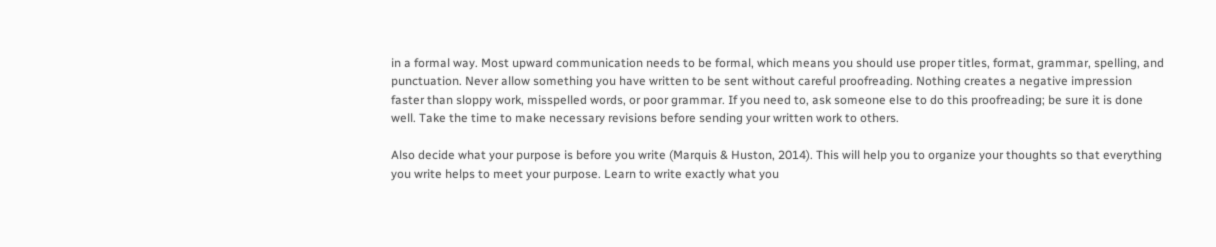in a formal way. Most upward communication needs to be formal, which means you should use proper titles, format, grammar, spelling, and punctuation. Never allow something you have written to be sent without careful proofreading. Nothing creates a negative impression faster than sloppy work, misspelled words, or poor grammar. If you need to, ask someone else to do this proofreading; be sure it is done well. Take the time to make necessary revisions before sending your written work to others.

Also decide what your purpose is before you write (Marquis & Huston, 2014). This will help you to organize your thoughts so that everything you write helps to meet your purpose. Learn to write exactly what you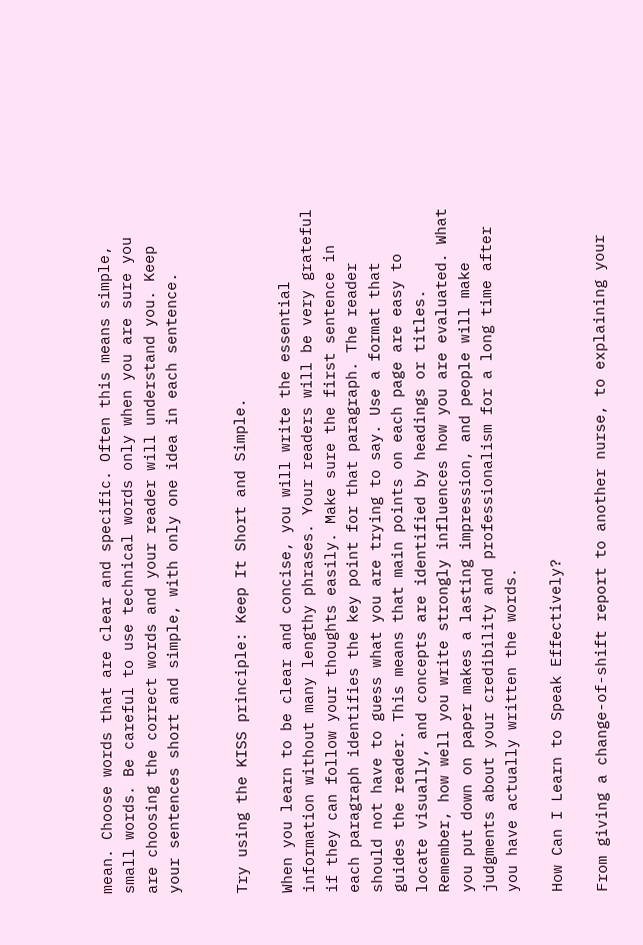mean. Choose words that are clear and specific. Often this means simple, small words. Be careful to use technical words only when you are sure you are choosing the correct words and your reader will understand you. Keep your sentences short and simple, with only one idea in each sentence.


Try using the KISS principle: Keep It Short and Simple.

When you learn to be clear and concise, you will write the essential information without many lengthy phrases. Your readers will be very grateful if they can follow your thoughts easily. Make sure the first sentence in each paragraph identifies the key point for that paragraph. The reader should not have to guess what you are trying to say. Use a format that guides the reader. This means that main points on each page are easy to locate visually, and concepts are identified by headings or titles. Remember, how well you write strongly influences how you are evaluated. What you put down on paper makes a lasting impression, and people will make judgments about your credibility and professionalism for a long time after you have actually written the words.

How Can I Learn to Speak Effectively?

From giving a change-of-shift report to another nurse, to explaining your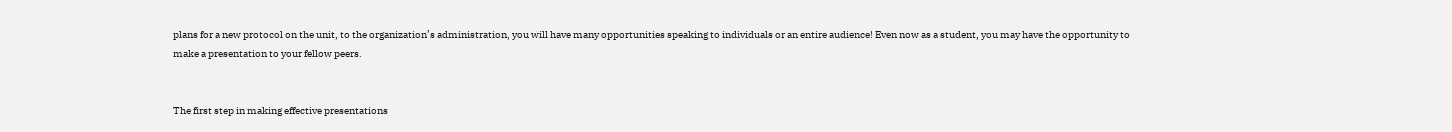plans for a new protocol on the unit, to the organization’s administration, you will have many opportunities speaking to individuals or an entire audience! Even now as a student, you may have the opportunity to make a presentation to your fellow peers.


The first step in making effective presentations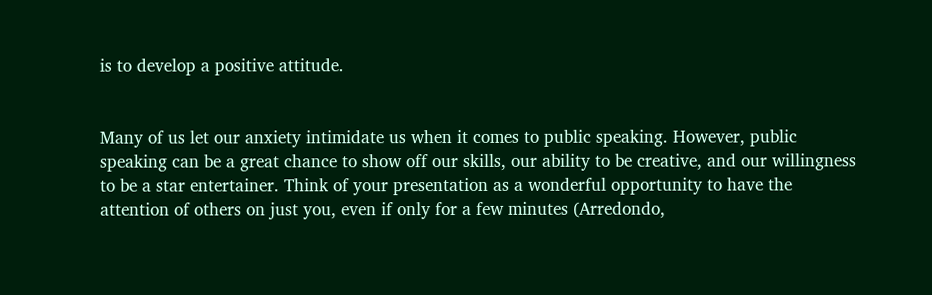is to develop a positive attitude.


Many of us let our anxiety intimidate us when it comes to public speaking. However, public speaking can be a great chance to show off our skills, our ability to be creative, and our willingness to be a star entertainer. Think of your presentation as a wonderful opportunity to have the attention of others on just you, even if only for a few minutes (Arredondo,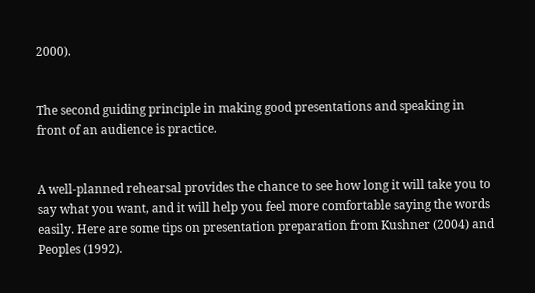2000).


The second guiding principle in making good presentations and speaking in front of an audience is practice.


A well-planned rehearsal provides the chance to see how long it will take you to say what you want, and it will help you feel more comfortable saying the words easily. Here are some tips on presentation preparation from Kushner (2004) and Peoples (1992).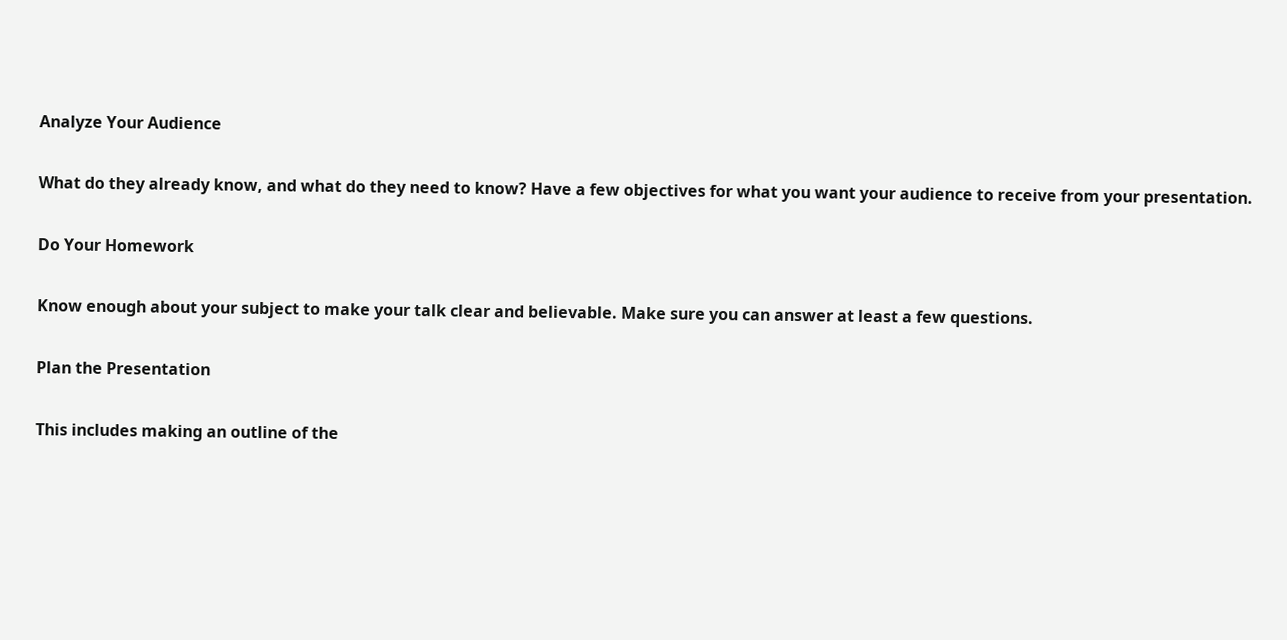Analyze Your Audience

What do they already know, and what do they need to know? Have a few objectives for what you want your audience to receive from your presentation.

Do Your Homework

Know enough about your subject to make your talk clear and believable. Make sure you can answer at least a few questions.

Plan the Presentation

This includes making an outline of the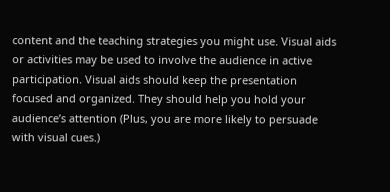content and the teaching strategies you might use. Visual aids or activities may be used to involve the audience in active participation. Visual aids should keep the presentation focused and organized. They should help you hold your audience’s attention (Plus, you are more likely to persuade with visual cues.)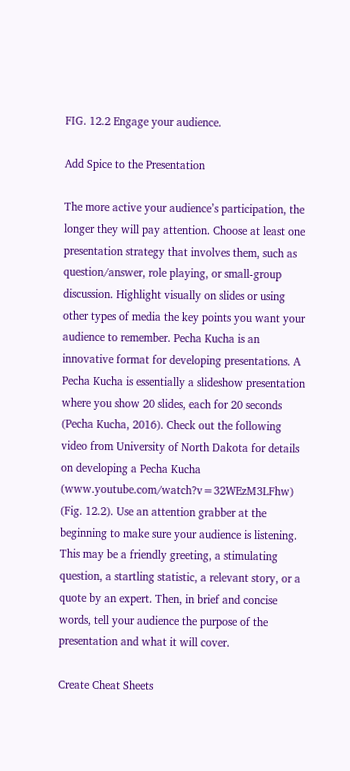FIG. 12.2 Engage your audience.

Add Spice to the Presentation

The more active your audience’s participation, the longer they will pay attention. Choose at least one presentation strategy that involves them, such as question/answer, role playing, or small-group discussion. Highlight visually on slides or using other types of media the key points you want your audience to remember. Pecha Kucha is an innovative format for developing presentations. A Pecha Kucha is essentially a slideshow presentation where you show 20 slides, each for 20 seconds (Pecha Kucha, 2016). Check out the following video from University of North Dakota for details on developing a Pecha Kucha (www.youtube.com/watch?v=32WEzM3LFhw) (Fig. 12.2). Use an attention grabber at the beginning to make sure your audience is listening. This may be a friendly greeting, a stimulating question, a startling statistic, a relevant story, or a quote by an expert. Then, in brief and concise words, tell your audience the purpose of the presentation and what it will cover.

Create Cheat Sheets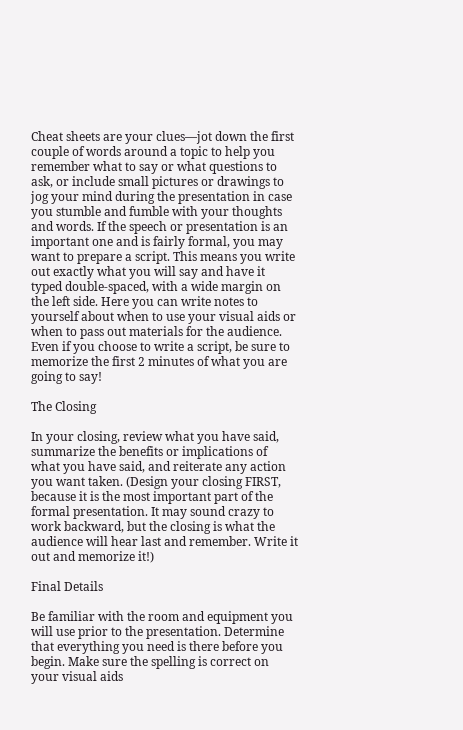Cheat sheets are your clues—jot down the first couple of words around a topic to help you remember what to say or what questions to ask, or include small pictures or drawings to jog your mind during the presentation in case you stumble and fumble with your thoughts and words. If the speech or presentation is an important one and is fairly formal, you may want to prepare a script. This means you write out exactly what you will say and have it typed double-spaced, with a wide margin on the left side. Here you can write notes to yourself about when to use your visual aids or when to pass out materials for the audience. Even if you choose to write a script, be sure to memorize the first 2 minutes of what you are going to say!

The Closing

In your closing, review what you have said, summarize the benefits or implications of what you have said, and reiterate any action you want taken. (Design your closing FIRST, because it is the most important part of the formal presentation. It may sound crazy to work backward, but the closing is what the audience will hear last and remember. Write it out and memorize it!)

Final Details

Be familiar with the room and equipment you will use prior to the presentation. Determine that everything you need is there before you begin. Make sure the spelling is correct on your visual aids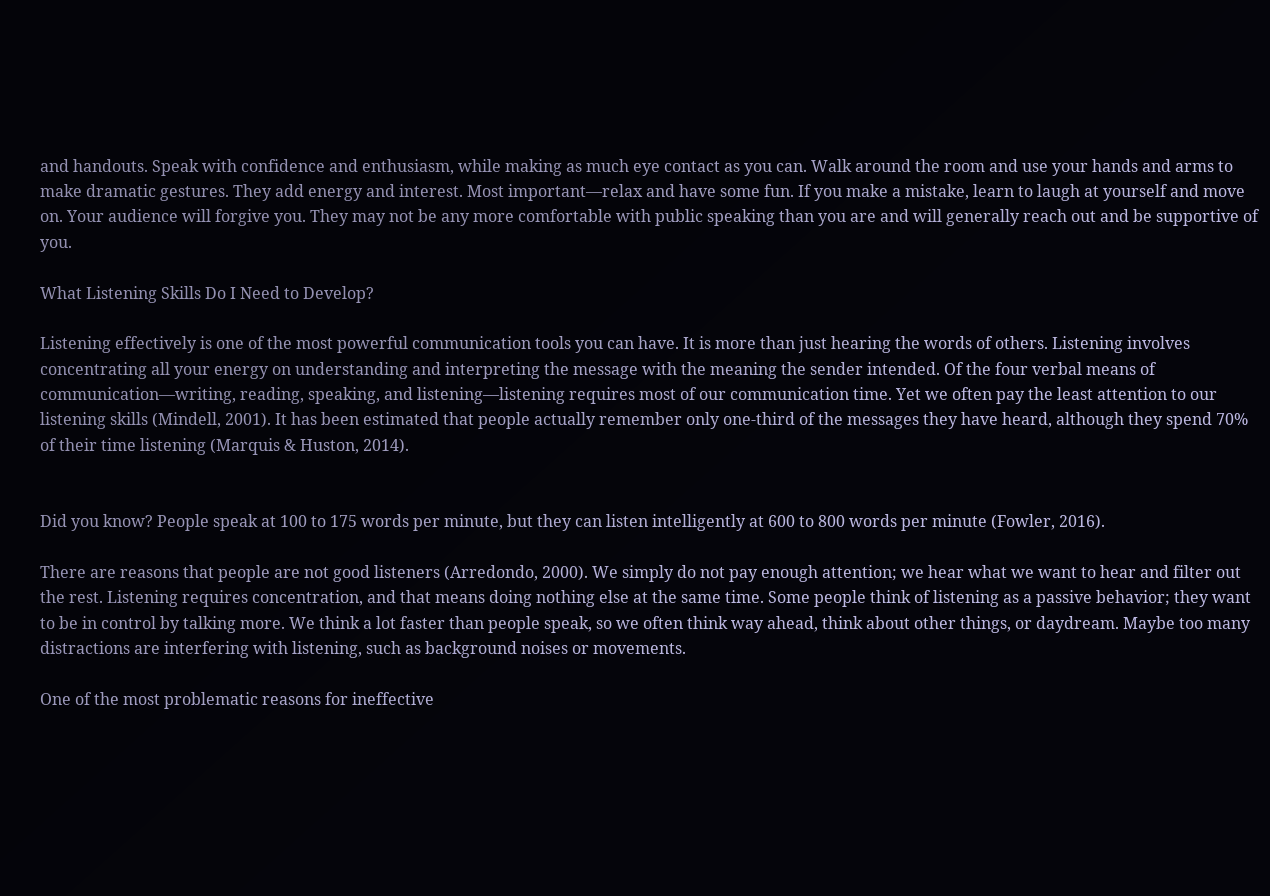and handouts. Speak with confidence and enthusiasm, while making as much eye contact as you can. Walk around the room and use your hands and arms to make dramatic gestures. They add energy and interest. Most important—relax and have some fun. If you make a mistake, learn to laugh at yourself and move on. Your audience will forgive you. They may not be any more comfortable with public speaking than you are and will generally reach out and be supportive of you.

What Listening Skills Do I Need to Develop?

Listening effectively is one of the most powerful communication tools you can have. It is more than just hearing the words of others. Listening involves concentrating all your energy on understanding and interpreting the message with the meaning the sender intended. Of the four verbal means of communication—writing, reading, speaking, and listening—listening requires most of our communication time. Yet we often pay the least attention to our listening skills (Mindell, 2001). It has been estimated that people actually remember only one-third of the messages they have heard, although they spend 70% of their time listening (Marquis & Huston, 2014).


Did you know? People speak at 100 to 175 words per minute, but they can listen intelligently at 600 to 800 words per minute (Fowler, 2016).

There are reasons that people are not good listeners (Arredondo, 2000). We simply do not pay enough attention; we hear what we want to hear and filter out the rest. Listening requires concentration, and that means doing nothing else at the same time. Some people think of listening as a passive behavior; they want to be in control by talking more. We think a lot faster than people speak, so we often think way ahead, think about other things, or daydream. Maybe too many distractions are interfering with listening, such as background noises or movements.

One of the most problematic reasons for ineffective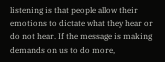listening is that people allow their emotions to dictate what they hear or do not hear. If the message is making demands on us to do more,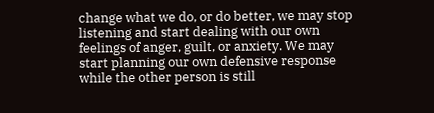change what we do, or do better, we may stop listening and start dealing with our own feelings of anger, guilt, or anxiety. We may start planning our own defensive response while the other person is still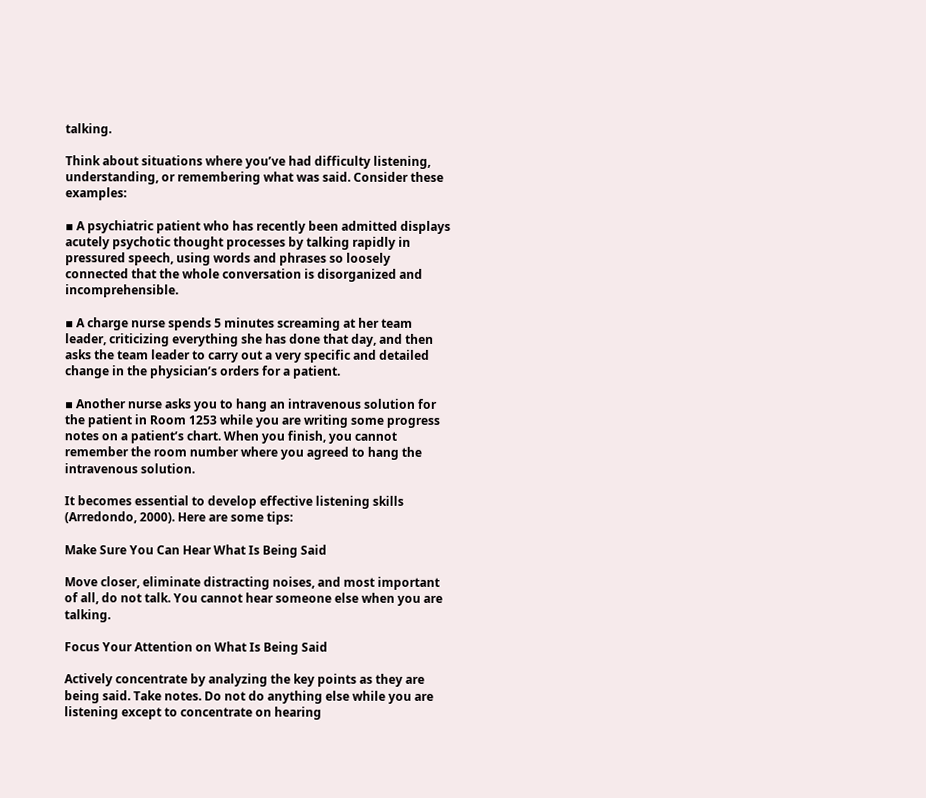talking.

Think about situations where you’ve had difficulty listening, understanding, or remembering what was said. Consider these examples:

▪ A psychiatric patient who has recently been admitted displays acutely psychotic thought processes by talking rapidly in pressured speech, using words and phrases so loosely connected that the whole conversation is disorganized and incomprehensible.

▪ A charge nurse spends 5 minutes screaming at her team leader, criticizing everything she has done that day, and then asks the team leader to carry out a very specific and detailed change in the physician’s orders for a patient.

▪ Another nurse asks you to hang an intravenous solution for the patient in Room 1253 while you are writing some progress notes on a patient’s chart. When you finish, you cannot remember the room number where you agreed to hang the intravenous solution.

It becomes essential to develop effective listening skills (Arredondo, 2000). Here are some tips:

Make Sure You Can Hear What Is Being Said

Move closer, eliminate distracting noises, and most important of all, do not talk. You cannot hear someone else when you are talking.

Focus Your Attention on What Is Being Said

Actively concentrate by analyzing the key points as they are being said. Take notes. Do not do anything else while you are listening except to concentrate on hearing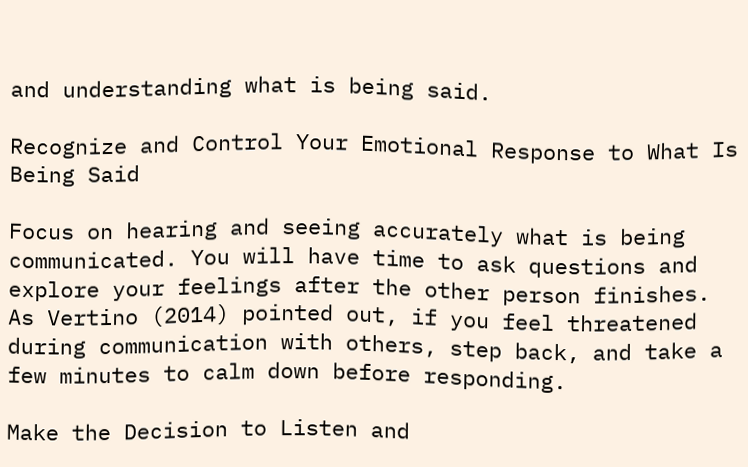and understanding what is being said.

Recognize and Control Your Emotional Response to What Is Being Said

Focus on hearing and seeing accurately what is being communicated. You will have time to ask questions and explore your feelings after the other person finishes. As Vertino (2014) pointed out, if you feel threatened during communication with others, step back, and take a few minutes to calm down before responding.

Make the Decision to Listen and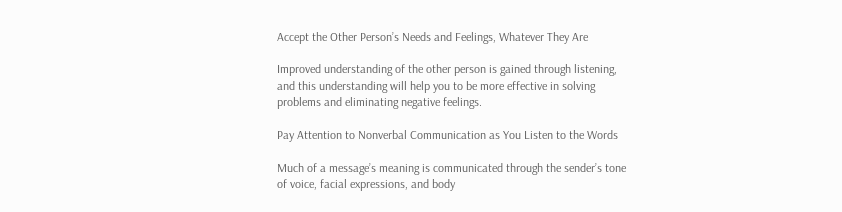Accept the Other Person’s Needs and Feelings, Whatever They Are

Improved understanding of the other person is gained through listening, and this understanding will help you to be more effective in solving problems and eliminating negative feelings.

Pay Attention to Nonverbal Communication as You Listen to the Words

Much of a message’s meaning is communicated through the sender’s tone of voice, facial expressions, and body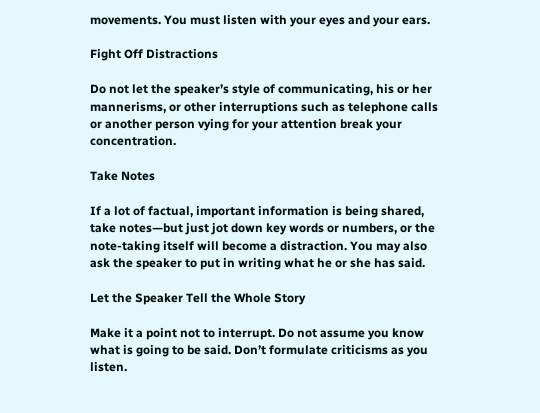movements. You must listen with your eyes and your ears.

Fight Off Distractions

Do not let the speaker’s style of communicating, his or her mannerisms, or other interruptions such as telephone calls or another person vying for your attention break your concentration.

Take Notes

If a lot of factual, important information is being shared, take notes—but just jot down key words or numbers, or the note-taking itself will become a distraction. You may also ask the speaker to put in writing what he or she has said.

Let the Speaker Tell the Whole Story

Make it a point not to interrupt. Do not assume you know what is going to be said. Don’t formulate criticisms as you listen.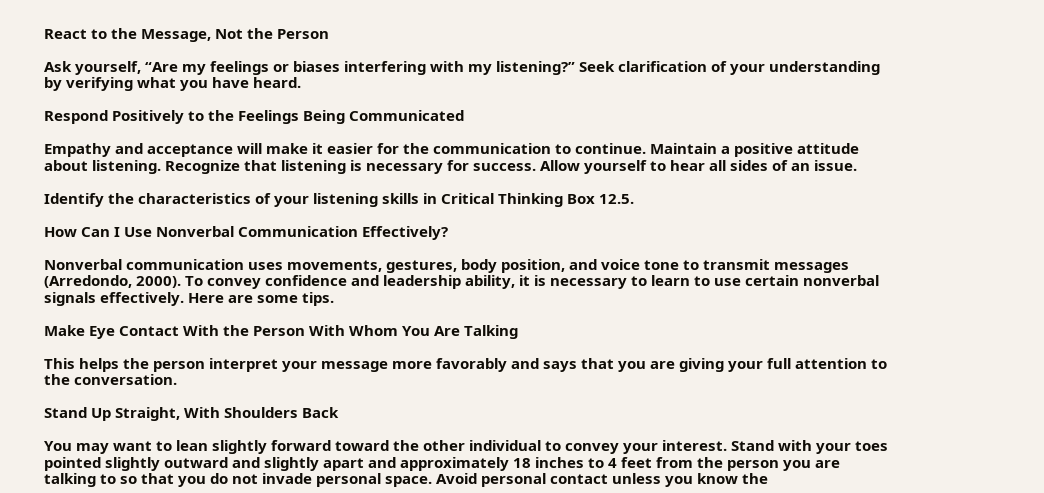React to the Message, Not the Person

Ask yourself, “Are my feelings or biases interfering with my listening?” Seek clarification of your understanding by verifying what you have heard.

Respond Positively to the Feelings Being Communicated

Empathy and acceptance will make it easier for the communication to continue. Maintain a positive attitude about listening. Recognize that listening is necessary for success. Allow yourself to hear all sides of an issue.

Identify the characteristics of your listening skills in Critical Thinking Box 12.5.

How Can I Use Nonverbal Communication Effectively?

Nonverbal communication uses movements, gestures, body position, and voice tone to transmit messages (Arredondo, 2000). To convey confidence and leadership ability, it is necessary to learn to use certain nonverbal signals effectively. Here are some tips.

Make Eye Contact With the Person With Whom You Are Talking

This helps the person interpret your message more favorably and says that you are giving your full attention to the conversation.

Stand Up Straight, With Shoulders Back

You may want to lean slightly forward toward the other individual to convey your interest. Stand with your toes pointed slightly outward and slightly apart and approximately 18 inches to 4 feet from the person you are talking to so that you do not invade personal space. Avoid personal contact unless you know the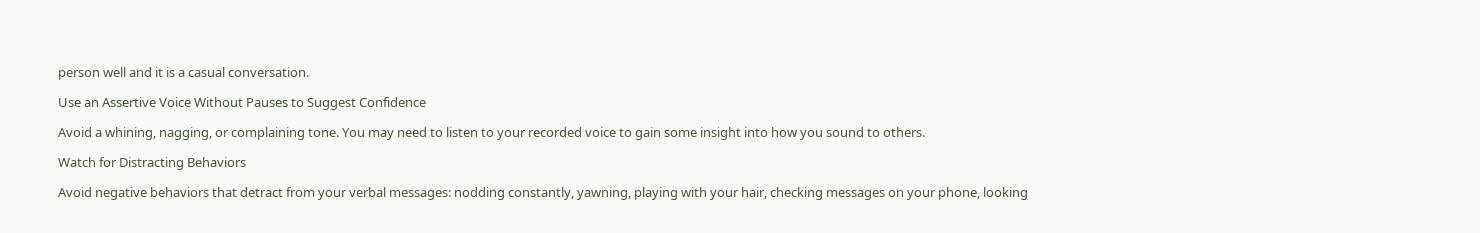person well and it is a casual conversation.

Use an Assertive Voice Without Pauses to Suggest Confidence

Avoid a whining, nagging, or complaining tone. You may need to listen to your recorded voice to gain some insight into how you sound to others.

Watch for Distracting Behaviors

Avoid negative behaviors that detract from your verbal messages: nodding constantly, yawning, playing with your hair, checking messages on your phone, looking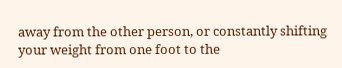away from the other person, or constantly shifting your weight from one foot to the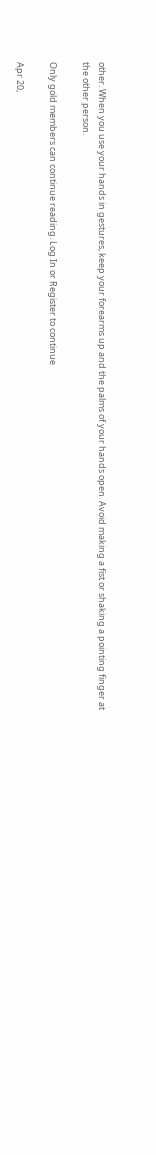other. When you use your hands in gestures, keep your forearms up and the palms of your hands open. Avoid making a fist or shaking a pointing finger at the other person.

Only gold members can continue reading. Log In or Register to continue

Apr 20,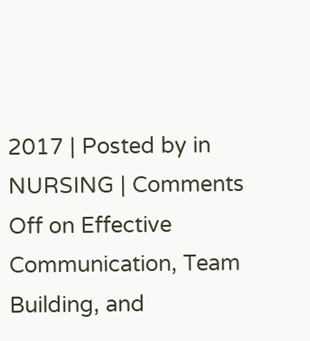2017 | Posted by in NURSING | Comments Off on Effective Communication, Team Building, and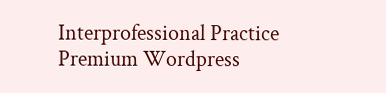Interprofessional Practice
Premium Wordpress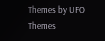Themes by UFO Themes